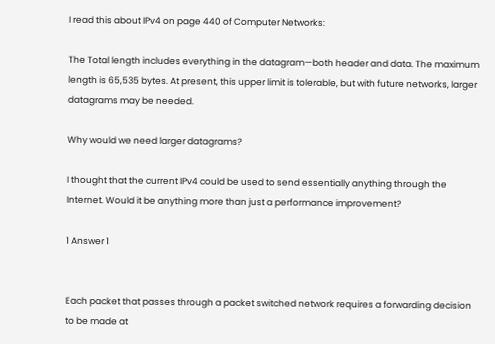I read this about IPv4 on page 440 of Computer Networks:

The Total length includes everything in the datagram—both header and data. The maximum length is 65,535 bytes. At present, this upper limit is tolerable, but with future networks, larger datagrams may be needed.

Why would we need larger datagrams?

I thought that the current IPv4 could be used to send essentially anything through the Internet. Would it be anything more than just a performance improvement?

1 Answer 1


Each packet that passes through a packet switched network requires a forwarding decision to be made at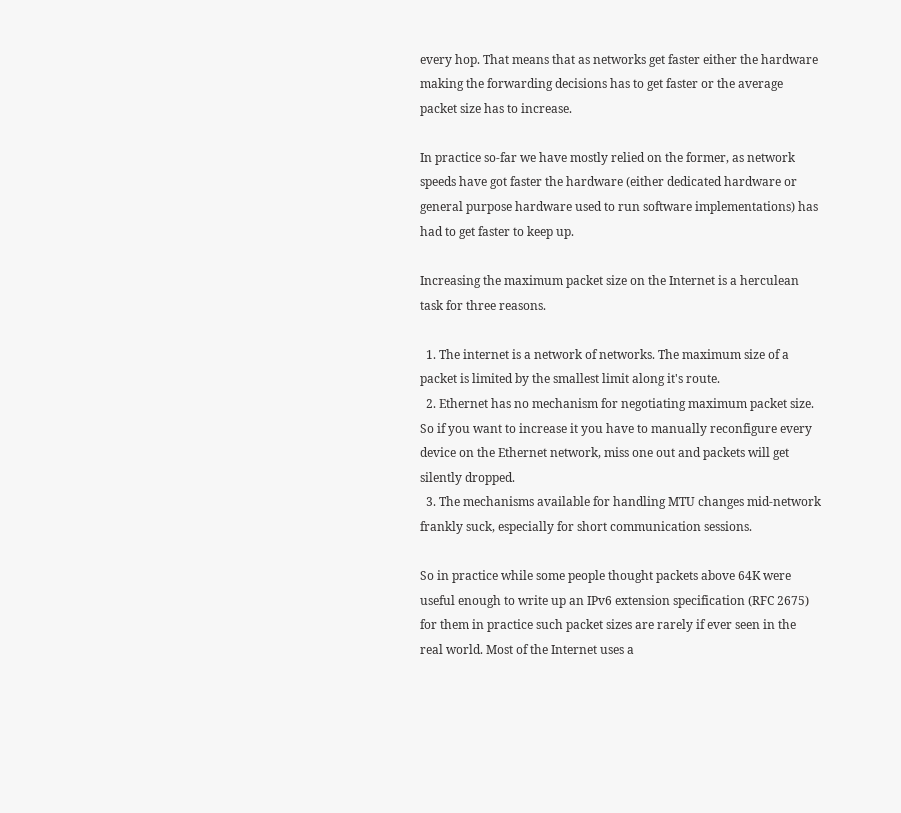every hop. That means that as networks get faster either the hardware making the forwarding decisions has to get faster or the average packet size has to increase.

In practice so-far we have mostly relied on the former, as network speeds have got faster the hardware (either dedicated hardware or general purpose hardware used to run software implementations) has had to get faster to keep up.

Increasing the maximum packet size on the Internet is a herculean task for three reasons.

  1. The internet is a network of networks. The maximum size of a packet is limited by the smallest limit along it's route.
  2. Ethernet has no mechanism for negotiating maximum packet size. So if you want to increase it you have to manually reconfigure every device on the Ethernet network, miss one out and packets will get silently dropped.
  3. The mechanisms available for handling MTU changes mid-network frankly suck, especially for short communication sessions.

So in practice while some people thought packets above 64K were useful enough to write up an IPv6 extension specification (RFC 2675) for them in practice such packet sizes are rarely if ever seen in the real world. Most of the Internet uses a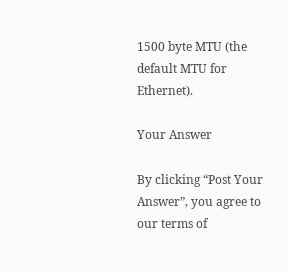1500 byte MTU (the default MTU for Ethernet).

Your Answer

By clicking “Post Your Answer”, you agree to our terms of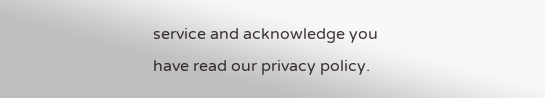service and acknowledge you have read our privacy policy.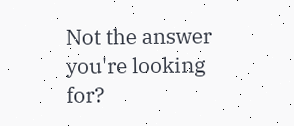Not the answer you're looking for?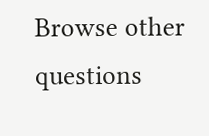Browse other questions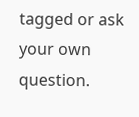tagged or ask your own question.